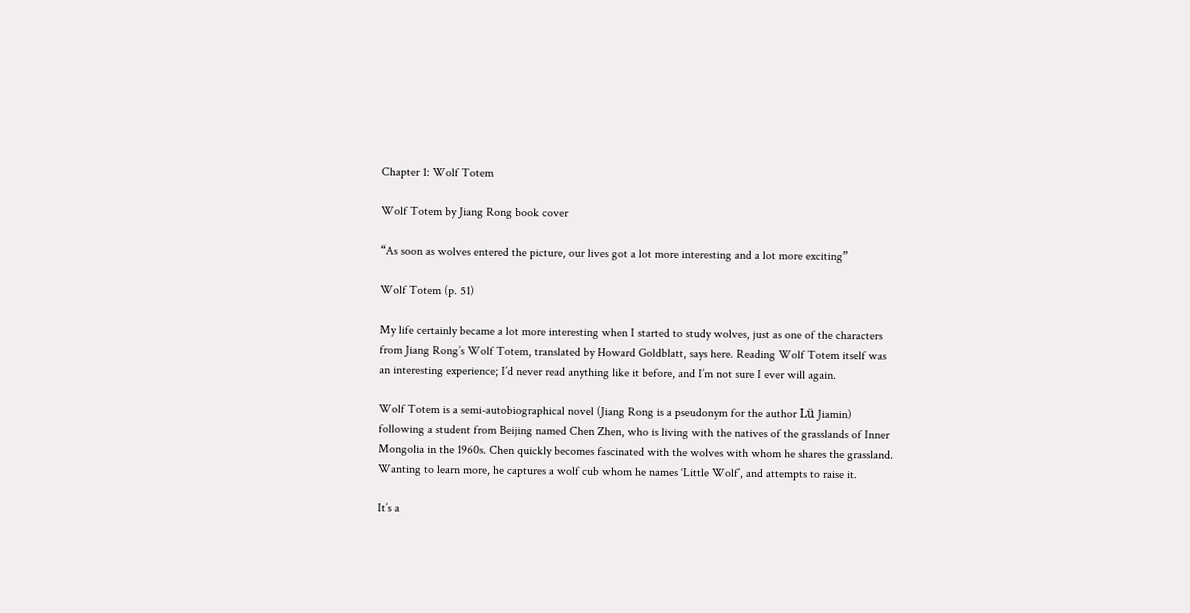Chapter 1: Wolf Totem

Wolf Totem by Jiang Rong book cover

“As soon as wolves entered the picture, our lives got a lot more interesting and a lot more exciting”

Wolf Totem (p. 51)

My life certainly became a lot more interesting when I started to study wolves, just as one of the characters from Jiang Rong’s Wolf Totem, translated by Howard Goldblatt, says here. Reading Wolf Totem itself was an interesting experience; I’d never read anything like it before, and I’m not sure I ever will again.

Wolf Totem is a semi-autobiographical novel (Jiang Rong is a pseudonym for the author Lü Jiamin) following a student from Beijing named Chen Zhen, who is living with the natives of the grasslands of Inner Mongolia in the 1960s. Chen quickly becomes fascinated with the wolves with whom he shares the grassland. Wanting to learn more, he captures a wolf cub whom he names ‘Little Wolf’, and attempts to raise it.

It’s a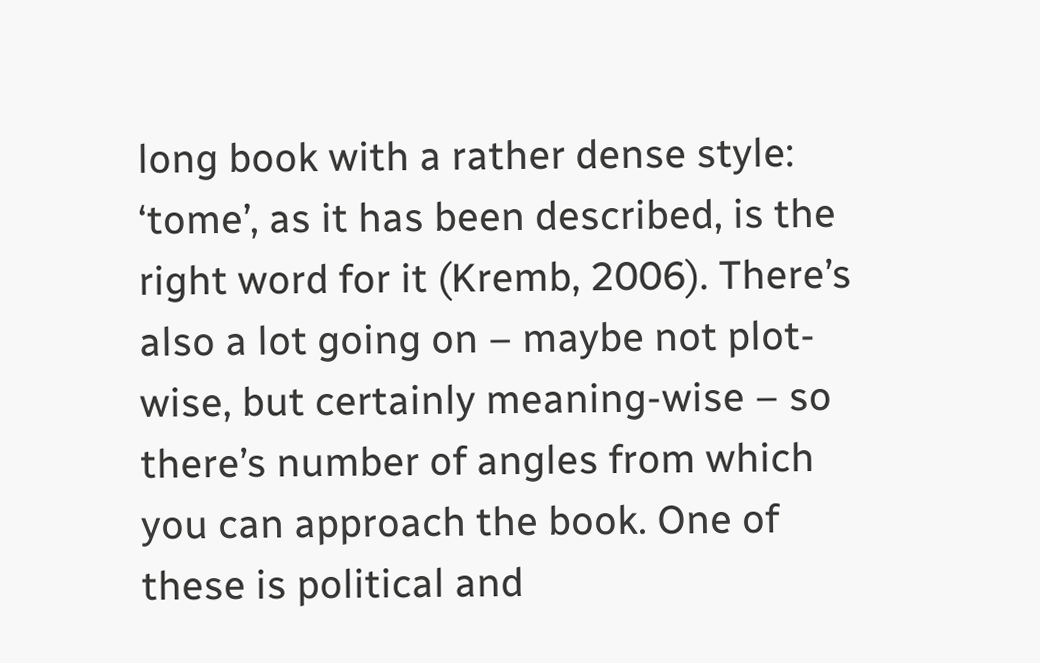long book with a rather dense style: ‘tome’, as it has been described, is the right word for it (Kremb, 2006). There’s also a lot going on – maybe not plot-wise, but certainly meaning-wise – so there’s number of angles from which you can approach the book. One of these is political and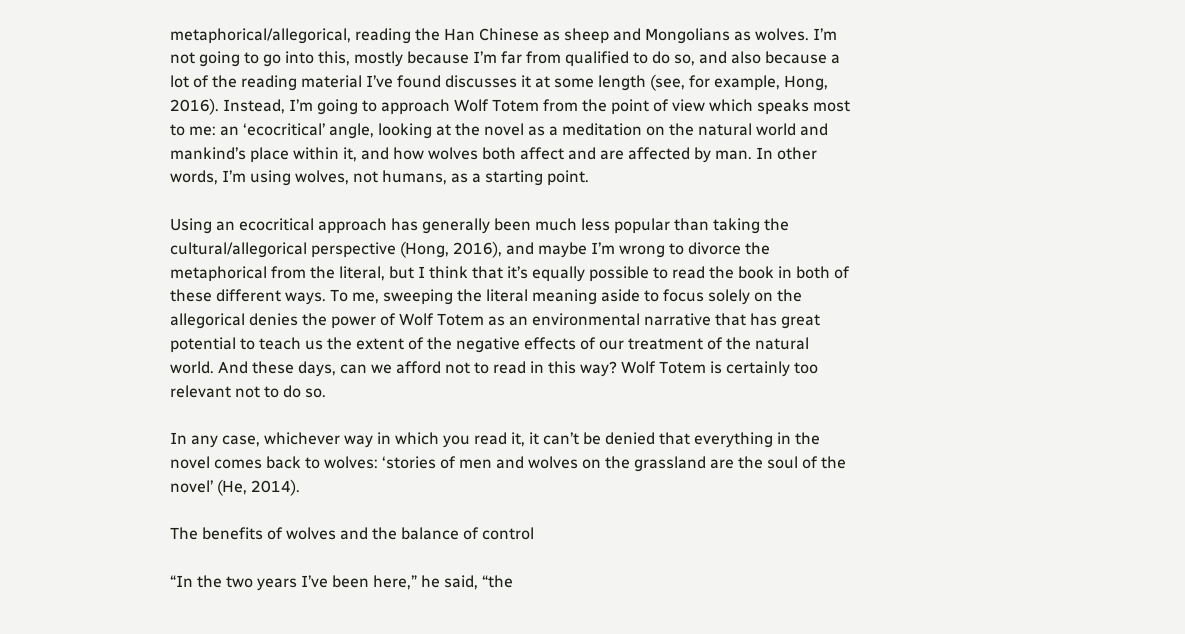metaphorical/allegorical, reading the Han Chinese as sheep and Mongolians as wolves. I’m not going to go into this, mostly because I’m far from qualified to do so, and also because a lot of the reading material I’ve found discusses it at some length (see, for example, Hong, 2016). Instead, I’m going to approach Wolf Totem from the point of view which speaks most to me: an ‘ecocritical’ angle, looking at the novel as a meditation on the natural world and mankind’s place within it, and how wolves both affect and are affected by man. In other words, I’m using wolves, not humans, as a starting point.

Using an ecocritical approach has generally been much less popular than taking the cultural/allegorical perspective (Hong, 2016), and maybe I’m wrong to divorce the metaphorical from the literal, but I think that it’s equally possible to read the book in both of these different ways. To me, sweeping the literal meaning aside to focus solely on the allegorical denies the power of Wolf Totem as an environmental narrative that has great potential to teach us the extent of the negative effects of our treatment of the natural world. And these days, can we afford not to read in this way? Wolf Totem is certainly too relevant not to do so.

In any case, whichever way in which you read it, it can’t be denied that everything in the novel comes back to wolves: ‘stories of men and wolves on the grassland are the soul of the novel’ (He, 2014).

The benefits of wolves and the balance of control

“In the two years I’ve been here,” he said, “the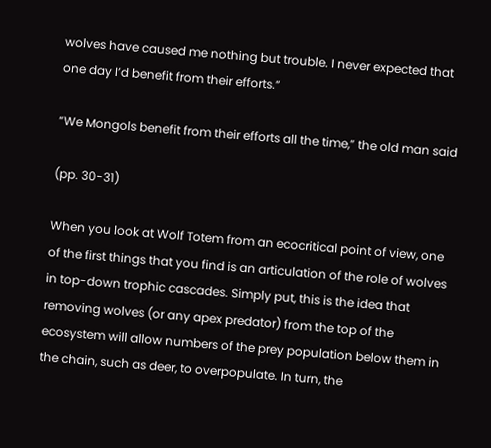wolves have caused me nothing but trouble. I never expected that one day I’d benefit from their efforts.”

“We Mongols benefit from their efforts all the time,” the old man said

(pp. 30-31)

When you look at Wolf Totem from an ecocritical point of view, one of the first things that you find is an articulation of the role of wolves in top-down trophic cascades. Simply put, this is the idea that removing wolves (or any apex predator) from the top of the ecosystem will allow numbers of the prey population below them in the chain, such as deer, to overpopulate. In turn, the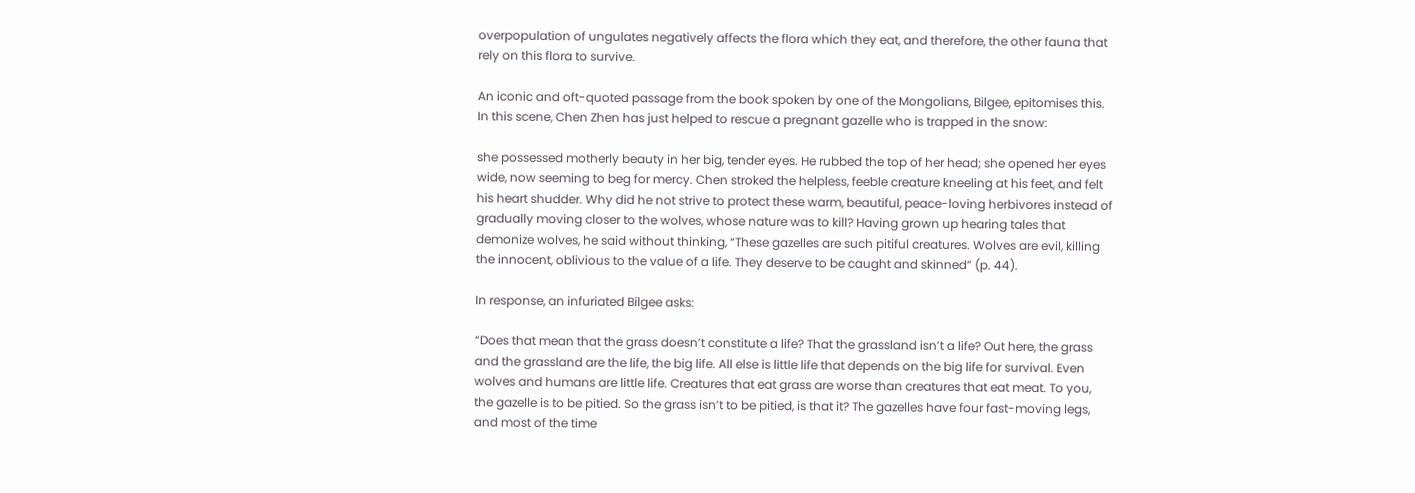overpopulation of ungulates negatively affects the flora which they eat, and therefore, the other fauna that rely on this flora to survive.

An iconic and oft-quoted passage from the book spoken by one of the Mongolians, Bilgee, epitomises this. In this scene, Chen Zhen has just helped to rescue a pregnant gazelle who is trapped in the snow:

she possessed motherly beauty in her big, tender eyes. He rubbed the top of her head; she opened her eyes wide, now seeming to beg for mercy. Chen stroked the helpless, feeble creature kneeling at his feet, and felt his heart shudder. Why did he not strive to protect these warm, beautiful, peace-loving herbivores instead of gradually moving closer to the wolves, whose nature was to kill? Having grown up hearing tales that demonize wolves, he said without thinking, “These gazelles are such pitiful creatures. Wolves are evil, killing the innocent, oblivious to the value of a life. They deserve to be caught and skinned” (p. 44).

In response, an infuriated Bilgee asks:

“Does that mean that the grass doesn’t constitute a life? That the grassland isn’t a life? Out here, the grass and the grassland are the life, the big life. All else is little life that depends on the big life for survival. Even wolves and humans are little life. Creatures that eat grass are worse than creatures that eat meat. To you, the gazelle is to be pitied. So the grass isn’t to be pitied, is that it? The gazelles have four fast-moving legs, and most of the time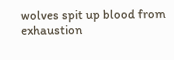wolves spit up blood from exhaustion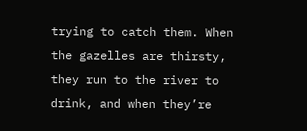trying to catch them. When the gazelles are thirsty, they run to the river to drink, and when they’re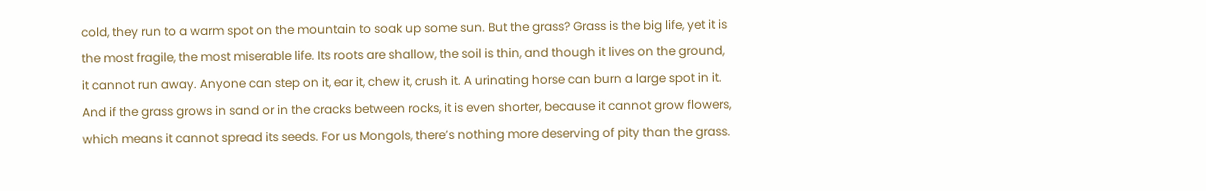cold, they run to a warm spot on the mountain to soak up some sun. But the grass? Grass is the big life, yet it is the most fragile, the most miserable life. Its roots are shallow, the soil is thin, and though it lives on the ground, it cannot run away. Anyone can step on it, ear it, chew it, crush it. A urinating horse can burn a large spot in it. And if the grass grows in sand or in the cracks between rocks, it is even shorter, because it cannot grow flowers, which means it cannot spread its seeds. For us Mongols, there’s nothing more deserving of pity than the grass.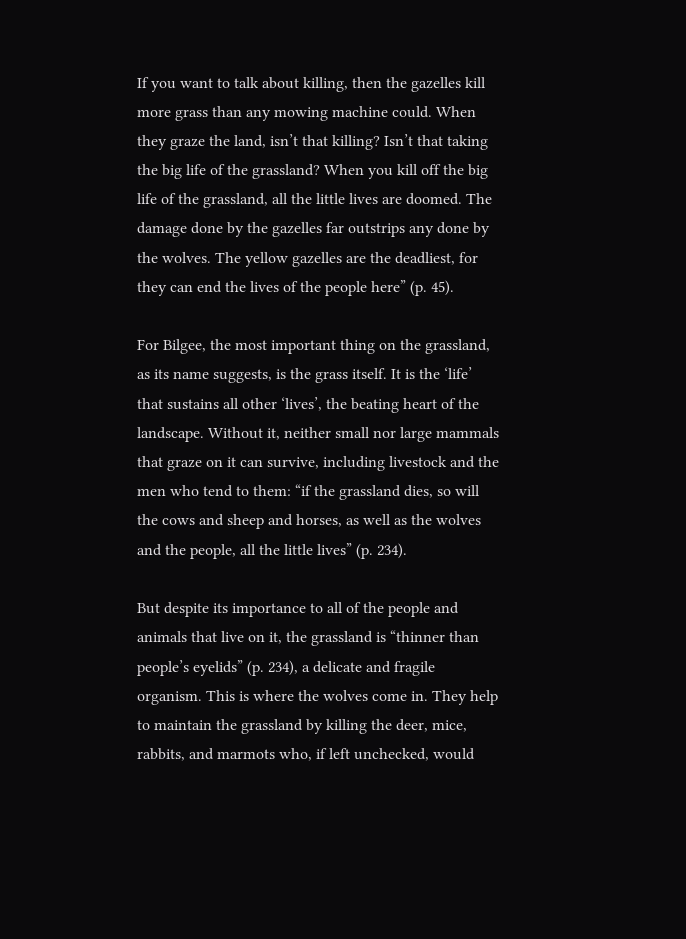If you want to talk about killing, then the gazelles kill more grass than any mowing machine could. When they graze the land, isn’t that killing? Isn’t that taking the big life of the grassland? When you kill off the big life of the grassland, all the little lives are doomed. The damage done by the gazelles far outstrips any done by the wolves. The yellow gazelles are the deadliest, for they can end the lives of the people here” (p. 45).

For Bilgee, the most important thing on the grassland, as its name suggests, is the grass itself. It is the ‘life’ that sustains all other ‘lives’, the beating heart of the landscape. Without it, neither small nor large mammals that graze on it can survive, including livestock and the men who tend to them: “if the grassland dies, so will the cows and sheep and horses, as well as the wolves and the people, all the little lives” (p. 234).

But despite its importance to all of the people and animals that live on it, the grassland is “thinner than people’s eyelids” (p. 234), a delicate and fragile organism. This is where the wolves come in. They help to maintain the grassland by killing the deer, mice, rabbits, and marmots who, if left unchecked, would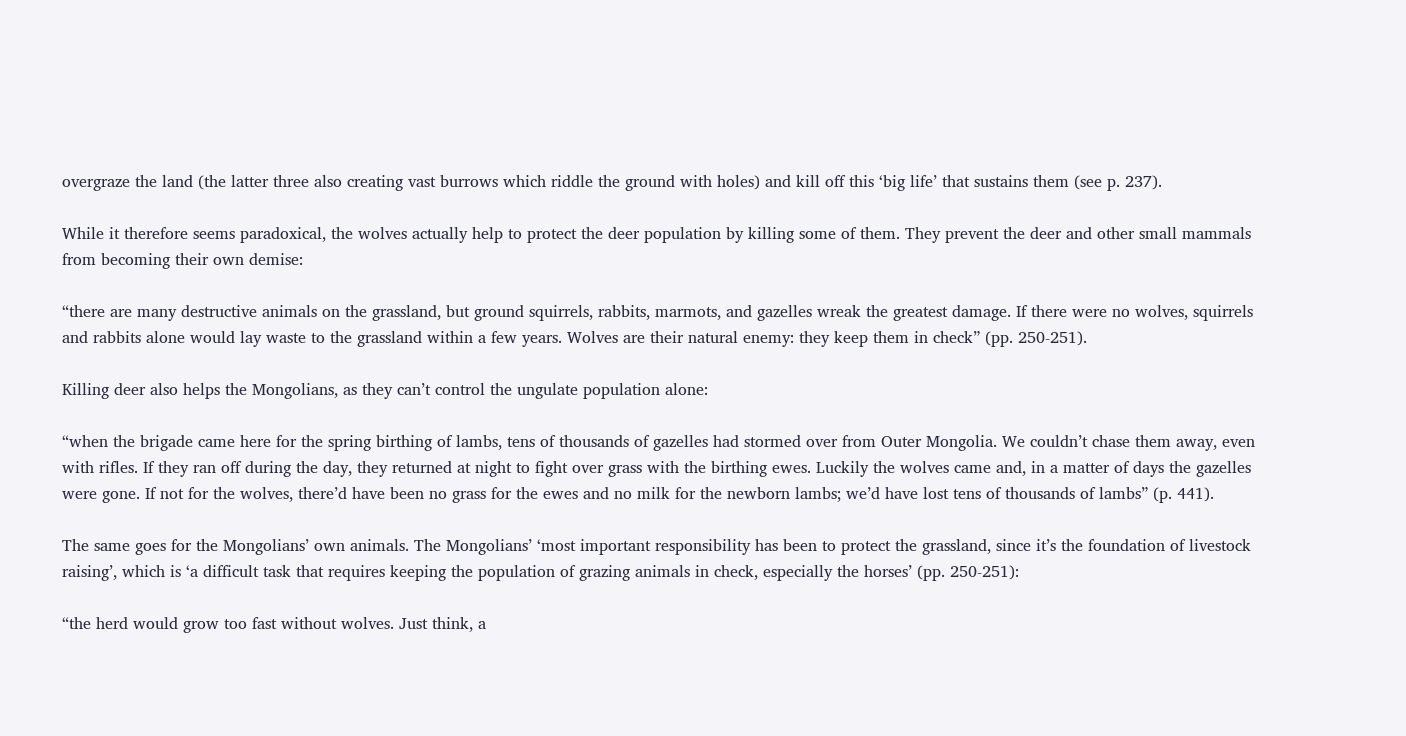overgraze the land (the latter three also creating vast burrows which riddle the ground with holes) and kill off this ‘big life’ that sustains them (see p. 237).

While it therefore seems paradoxical, the wolves actually help to protect the deer population by killing some of them. They prevent the deer and other small mammals from becoming their own demise:

“there are many destructive animals on the grassland, but ground squirrels, rabbits, marmots, and gazelles wreak the greatest damage. If there were no wolves, squirrels and rabbits alone would lay waste to the grassland within a few years. Wolves are their natural enemy: they keep them in check” (pp. 250-251).

Killing deer also helps the Mongolians, as they can’t control the ungulate population alone:

“when the brigade came here for the spring birthing of lambs, tens of thousands of gazelles had stormed over from Outer Mongolia. We couldn’t chase them away, even with rifles. If they ran off during the day, they returned at night to fight over grass with the birthing ewes. Luckily the wolves came and, in a matter of days the gazelles were gone. If not for the wolves, there’d have been no grass for the ewes and no milk for the newborn lambs; we’d have lost tens of thousands of lambs” (p. 441).

The same goes for the Mongolians’ own animals. The Mongolians’ ‘most important responsibility has been to protect the grassland, since it’s the foundation of livestock raising’, which is ‘a difficult task that requires keeping the population of grazing animals in check, especially the horses’ (pp. 250-251):

“the herd would grow too fast without wolves. Just think, a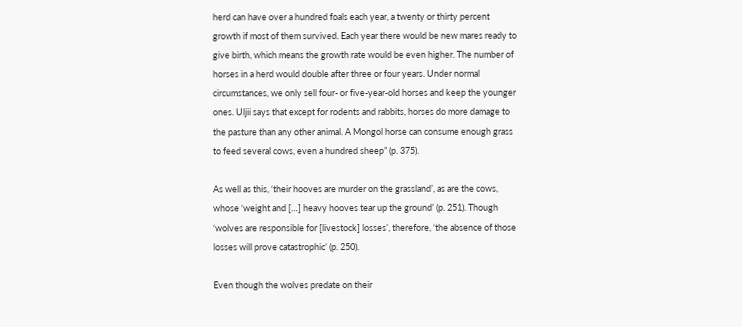herd can have over a hundred foals each year, a twenty or thirty percent growth if most of them survived. Each year there would be new mares ready to give birth, which means the growth rate would be even higher. The number of horses in a herd would double after three or four years. Under normal circumstances, we only sell four- or five-year-old horses and keep the younger ones. Uljii says that except for rodents and rabbits, horses do more damage to the pasture than any other animal. A Mongol horse can consume enough grass to feed several cows, even a hundred sheep” (p. 375).

As well as this, ‘their hooves are murder on the grassland’, as are the cows, whose ‘weight and […] heavy hooves tear up the ground’ (p. 251). Though ‘wolves are responsible for [livestock] losses’, therefore, ‘the absence of those losses will prove catastrophic’ (p. 250).

Even though the wolves predate on their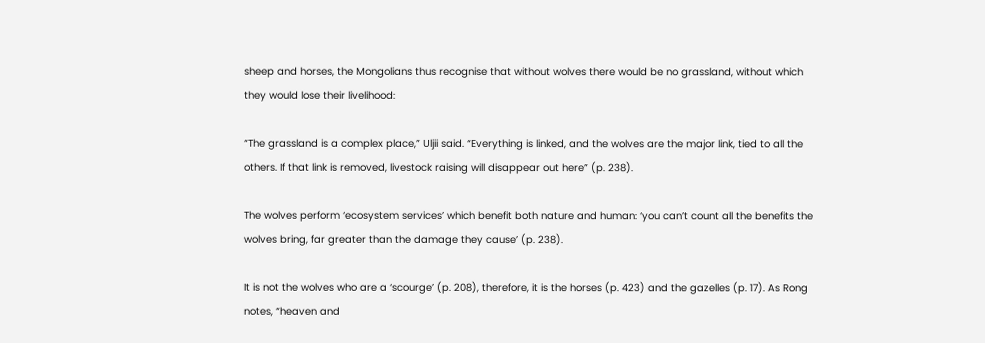sheep and horses, the Mongolians thus recognise that without wolves there would be no grassland, without which they would lose their livelihood:

“The grassland is a complex place,” Uljii said. “Everything is linked, and the wolves are the major link, tied to all the others. If that link is removed, livestock raising will disappear out here” (p. 238).

The wolves perform ‘ecosystem services’ which benefit both nature and human: ‘you can’t count all the benefits the wolves bring, far greater than the damage they cause’ (p. 238).

It is not the wolves who are a ‘scourge’ (p. 208), therefore, it is the horses (p. 423) and the gazelles (p. 17). As Rong notes, “heaven and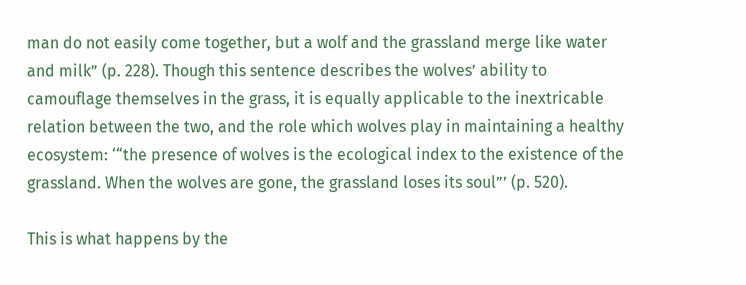man do not easily come together, but a wolf and the grassland merge like water and milk” (p. 228). Though this sentence describes the wolves’ ability to camouflage themselves in the grass, it is equally applicable to the inextricable relation between the two, and the role which wolves play in maintaining a healthy ecosystem: ‘“the presence of wolves is the ecological index to the existence of the grassland. When the wolves are gone, the grassland loses its soul”’ (p. 520).

This is what happens by the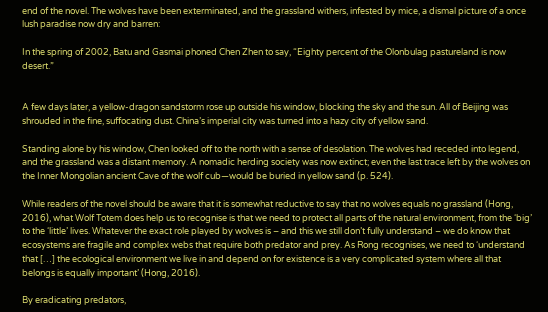end of the novel. The wolves have been exterminated, and the grassland withers, infested by mice, a dismal picture of a once lush paradise now dry and barren:

In the spring of 2002, Batu and Gasmai phoned Chen Zhen to say, “Eighty percent of the Olonbulag pastureland is now desert.”


A few days later, a yellow-dragon sandstorm rose up outside his window, blocking the sky and the sun. All of Beijing was shrouded in the fine, suffocating dust. China’s imperial city was turned into a hazy city of yellow sand.

Standing alone by his window, Chen looked off to the north with a sense of desolation. The wolves had receded into legend, and the grassland was a distant memory. A nomadic herding society was now extinct; even the last trace left by the wolves on the Inner Mongolian ancient Cave of the wolf cub—would be buried in yellow sand (p. 524).

While readers of the novel should be aware that it is somewhat reductive to say that no wolves equals no grassland (Hong, 2016), what Wolf Totem does help us to recognise is that we need to protect all parts of the natural environment, from the ‘big’ to the ‘little’ lives. Whatever the exact role played by wolves is – and this we still don’t fully understand – we do know that ecosystems are fragile and complex webs that require both predator and prey. As Rong recognises, we need to ‘understand that […] the ecological environment we live in and depend on for existence is a very complicated system where all that belongs is equally important’ (Hong, 2016).

By eradicating predators,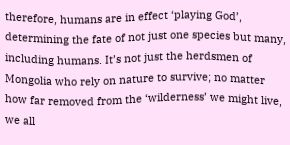therefore, humans are in effect ‘playing God’, determining the fate of not just one species but many, including humans. It’s not just the herdsmen of Mongolia who rely on nature to survive; no matter how far removed from the ‘wilderness’ we might live, we all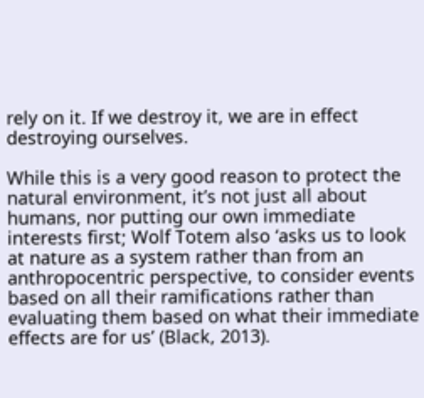rely on it. If we destroy it, we are in effect destroying ourselves.

While this is a very good reason to protect the natural environment, it’s not just all about humans, nor putting our own immediate interests first; Wolf Totem also ‘asks us to look at nature as a system rather than from an anthropocentric perspective, to consider events based on all their ramifications rather than evaluating them based on what their immediate effects are for us’ (Black, 2013).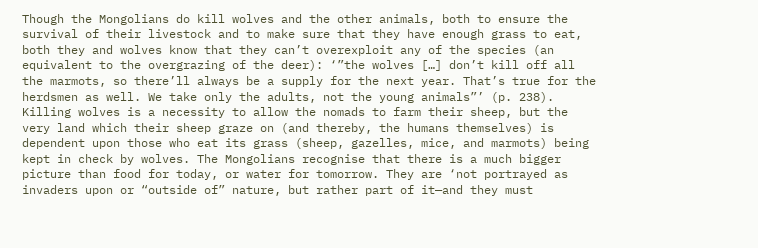Though the Mongolians do kill wolves and the other animals, both to ensure the survival of their livestock and to make sure that they have enough grass to eat, both they and wolves know that they can’t overexploit any of the species (an equivalent to the overgrazing of the deer): ‘”the wolves […] don’t kill off all the marmots, so there’ll always be a supply for the next year. That’s true for the herdsmen as well. We take only the adults, not the young animals”’ (p. 238). Killing wolves is a necessity to allow the nomads to farm their sheep, but the very land which their sheep graze on (and thereby, the humans themselves) is dependent upon those who eat its grass (sheep, gazelles, mice, and marmots) being kept in check by wolves. The Mongolians recognise that there is a much bigger picture than food for today, or water for tomorrow. They are ‘not portrayed as invaders upon or “outside of” nature, but rather part of it—and they must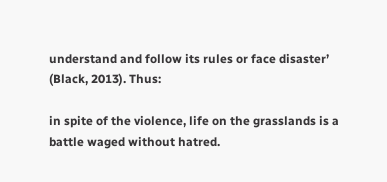understand and follow its rules or face disaster’ (Black, 2013). Thus:

in spite of the violence, life on the grasslands is a battle waged without hatred.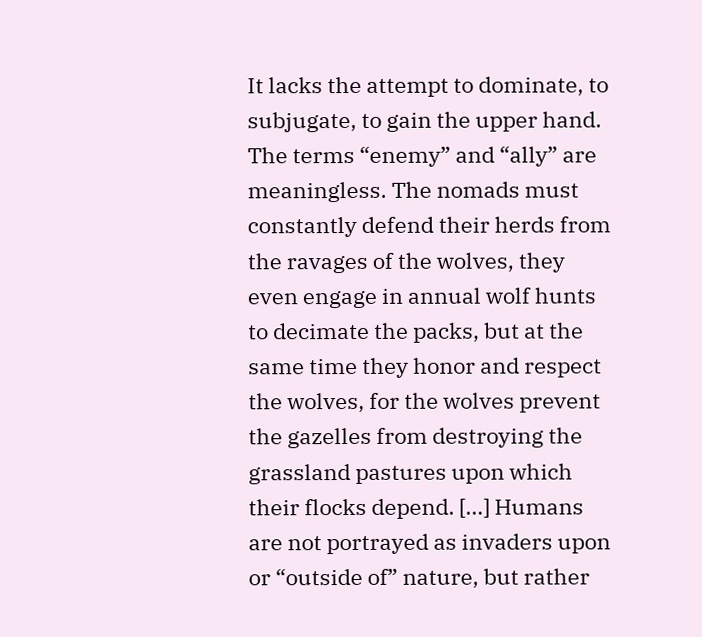It lacks the attempt to dominate, to subjugate, to gain the upper hand. The terms “enemy” and “ally” are meaningless. The nomads must constantly defend their herds from the ravages of the wolves, they even engage in annual wolf hunts to decimate the packs, but at the same time they honor and respect the wolves, for the wolves prevent the gazelles from destroying the grassland pastures upon which their flocks depend. […] Humans are not portrayed as invaders upon or “outside of” nature, but rather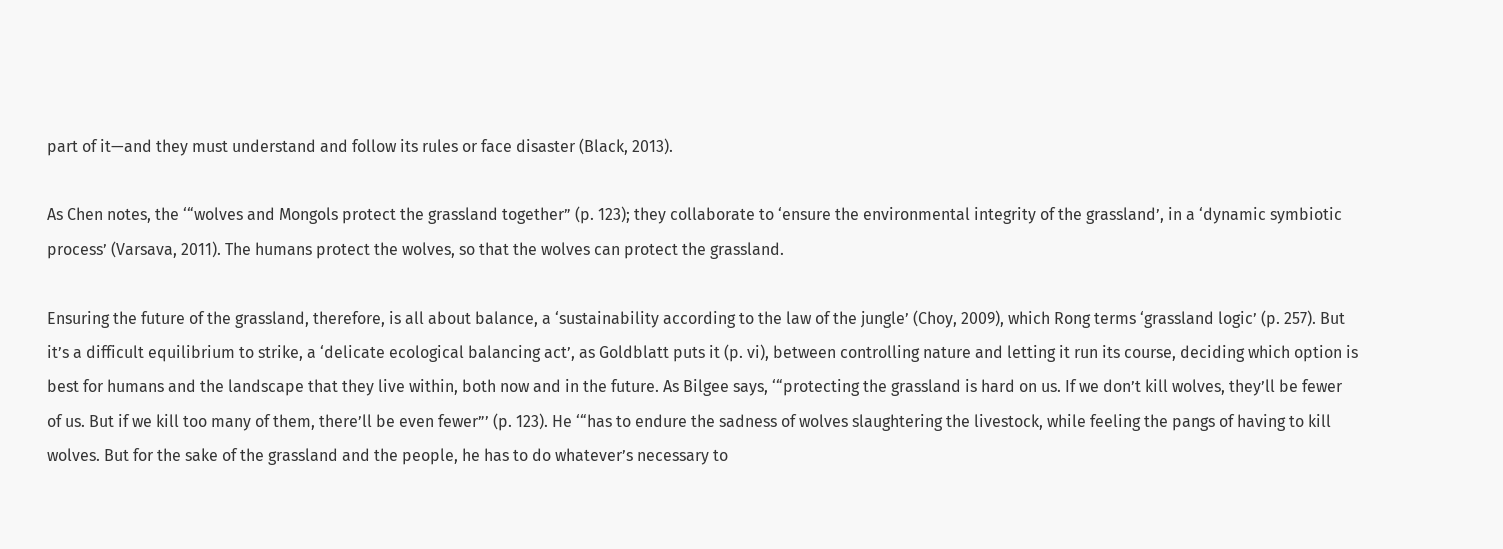part of it—and they must understand and follow its rules or face disaster (Black, 2013).

As Chen notes, the ‘“wolves and Mongols protect the grassland together” (p. 123); they collaborate to ‘ensure the environmental integrity of the grassland’, in a ‘dynamic symbiotic process’ (Varsava, 2011). The humans protect the wolves, so that the wolves can protect the grassland.

Ensuring the future of the grassland, therefore, is all about balance, a ‘sustainability according to the law of the jungle’ (Choy, 2009), which Rong terms ‘grassland logic’ (p. 257). But it’s a difficult equilibrium to strike, a ‘delicate ecological balancing act’, as Goldblatt puts it (p. vi), between controlling nature and letting it run its course, deciding which option is best for humans and the landscape that they live within, both now and in the future. As Bilgee says, ‘“protecting the grassland is hard on us. If we don’t kill wolves, they’ll be fewer of us. But if we kill too many of them, there’ll be even fewer”’ (p. 123). He ‘“has to endure the sadness of wolves slaughtering the livestock, while feeling the pangs of having to kill wolves. But for the sake of the grassland and the people, he has to do whatever’s necessary to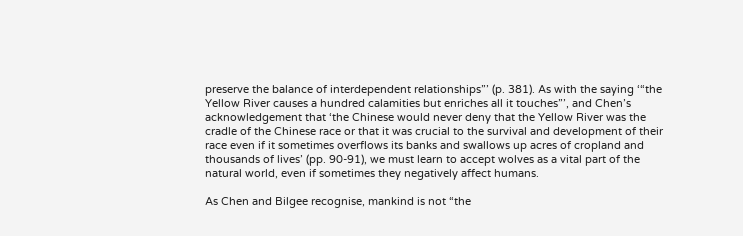preserve the balance of interdependent relationships”’ (p. 381). As with the saying ‘“the Yellow River causes a hundred calamities but enriches all it touches”’, and Chen’s acknowledgement that ‘the Chinese would never deny that the Yellow River was the cradle of the Chinese race or that it was crucial to the survival and development of their race even if it sometimes overflows its banks and swallows up acres of cropland and thousands of lives’ (pp. 90-91), we must learn to accept wolves as a vital part of the natural world, even if sometimes they negatively affect humans.

As Chen and Bilgee recognise, mankind is not “the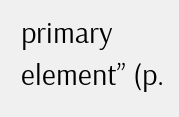primary element” (p.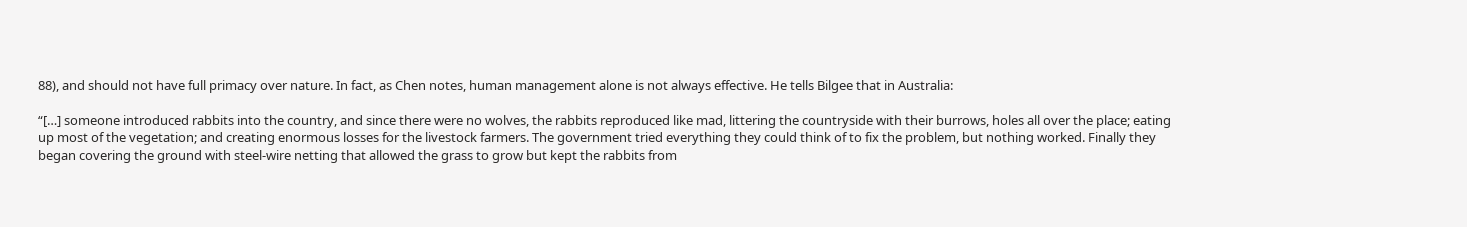88), and should not have full primacy over nature. In fact, as Chen notes, human management alone is not always effective. He tells Bilgee that in Australia:

“[…] someone introduced rabbits into the country, and since there were no wolves, the rabbits reproduced like mad, littering the countryside with their burrows, holes all over the place; eating up most of the vegetation; and creating enormous losses for the livestock farmers. The government tried everything they could think of to fix the problem, but nothing worked. Finally they began covering the ground with steel-wire netting that allowed the grass to grow but kept the rabbits from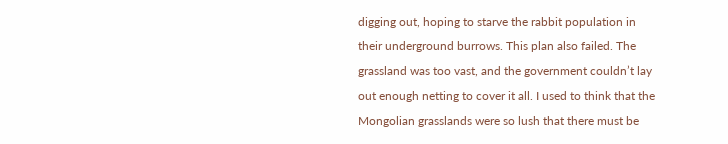digging out, hoping to starve the rabbit population in their underground burrows. This plan also failed. The grassland was too vast, and the government couldn’t lay out enough netting to cover it all. I used to think that the Mongolian grasslands were so lush that there must be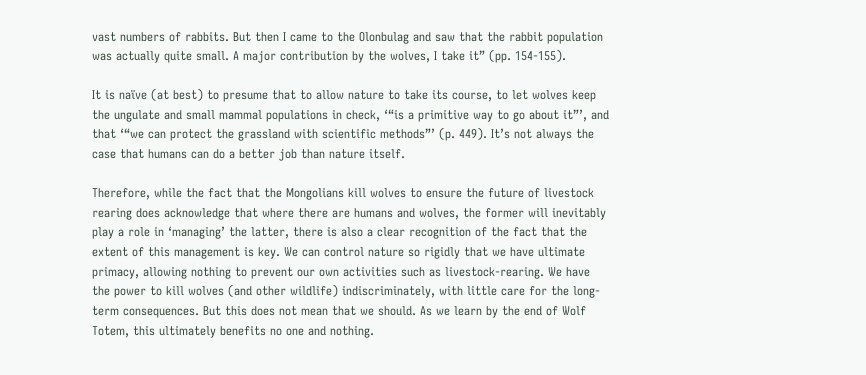vast numbers of rabbits. But then I came to the Olonbulag and saw that the rabbit population was actually quite small. A major contribution by the wolves, I take it” (pp. 154-155).

It is naïve (at best) to presume that to allow nature to take its course, to let wolves keep the ungulate and small mammal populations in check, ‘“is a primitive way to go about it”’, and that ‘“we can protect the grassland with scientific methods”’ (p. 449). It’s not always the case that humans can do a better job than nature itself.

Therefore, while the fact that the Mongolians kill wolves to ensure the future of livestock rearing does acknowledge that where there are humans and wolves, the former will inevitably play a role in ‘managing’ the latter, there is also a clear recognition of the fact that the extent of this management is key. We can control nature so rigidly that we have ultimate primacy, allowing nothing to prevent our own activities such as livestock-rearing. We have the power to kill wolves (and other wildlife) indiscriminately, with little care for the long-term consequences. But this does not mean that we should. As we learn by the end of Wolf Totem, this ultimately benefits no one and nothing.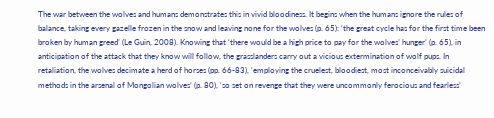The war between the wolves and humans demonstrates this in vivid bloodiness. It begins when the humans ignore the rules of balance, taking every gazelle frozen in the snow and leaving none for the wolves (p. 65): ‘the great cycle has for the first time been broken by human greed’ (Le Guin, 2008). Knowing that ‘there would be a high price to pay for the wolves’ hunger’ (p. 65), in anticipation of the attack that they know will follow, the grasslanders carry out a vicious extermination of wolf pups. In retaliation, the wolves decimate a herd of horses (pp. 66-83), ‘employing the cruelest, bloodiest, most inconceivably suicidal methods in the arsenal of Mongolian wolves’ (p. 80), ‘so set on revenge that they were uncommonly ferocious and fearless’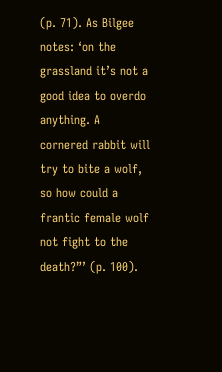(p. 71). As Bilgee notes: ‘on the grassland it’s not a good idea to overdo anything. A cornered rabbit will try to bite a wolf, so how could a frantic female wolf not fight to the death?”’ (p. 100).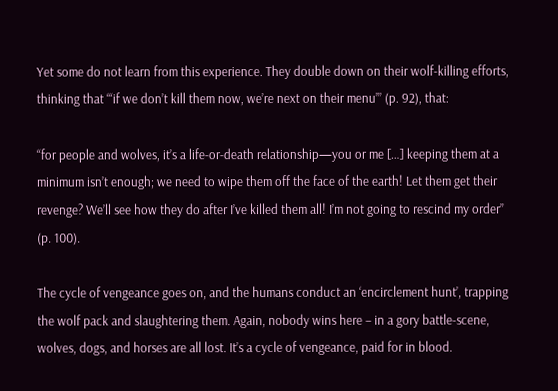Yet some do not learn from this experience. They double down on their wolf-killing efforts, thinking that ‘“if we don’t kill them now, we’re next on their menu”’ (p. 92), that:

“for people and wolves, it’s a life-or-death relationship—you or me […] keeping them at a minimum isn’t enough; we need to wipe them off the face of the earth! Let them get their revenge? We’ll see how they do after I’ve killed them all! I’m not going to rescind my order” (p. 100).

The cycle of vengeance goes on, and the humans conduct an ‘encirclement hunt’, trapping the wolf pack and slaughtering them. Again, nobody wins here – in a gory battle-scene, wolves, dogs, and horses are all lost. It’s a cycle of vengeance, paid for in blood.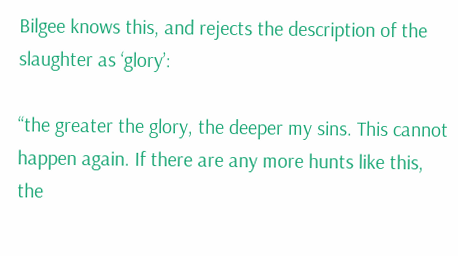Bilgee knows this, and rejects the description of the slaughter as ‘glory’:

“the greater the glory, the deeper my sins. This cannot happen again. If there are any more hunts like this, the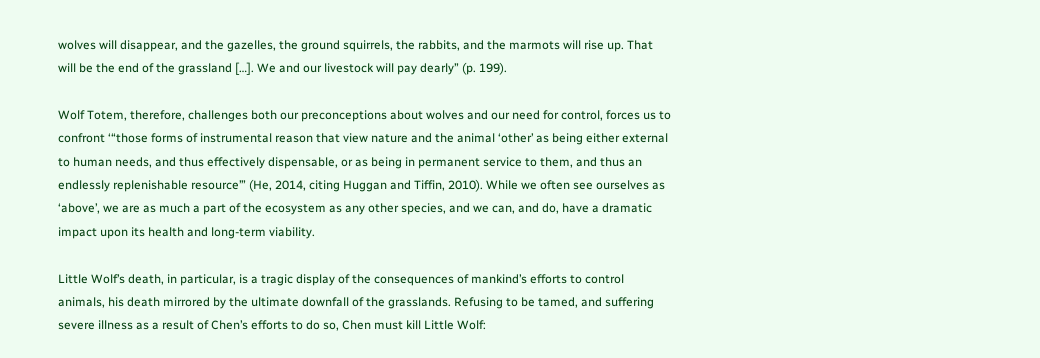wolves will disappear, and the gazelles, the ground squirrels, the rabbits, and the marmots will rise up. That will be the end of the grassland […]. We and our livestock will pay dearly” (p. 199).

Wolf Totem, therefore, challenges both our preconceptions about wolves and our need for control, forces us to confront ‘“those forms of instrumental reason that view nature and the animal ‘other’ as being either external to human needs, and thus effectively dispensable, or as being in permanent service to them, and thus an endlessly replenishable resource’” (He, 2014, citing Huggan and Tiffin, 2010). While we often see ourselves as ‘above’, we are as much a part of the ecosystem as any other species, and we can, and do, have a dramatic impact upon its health and long-term viability.

Little Wolf’s death, in particular, is a tragic display of the consequences of mankind’s efforts to control animals, his death mirrored by the ultimate downfall of the grasslands. Refusing to be tamed, and suffering severe illness as a result of Chen’s efforts to do so, Chen must kill Little Wolf: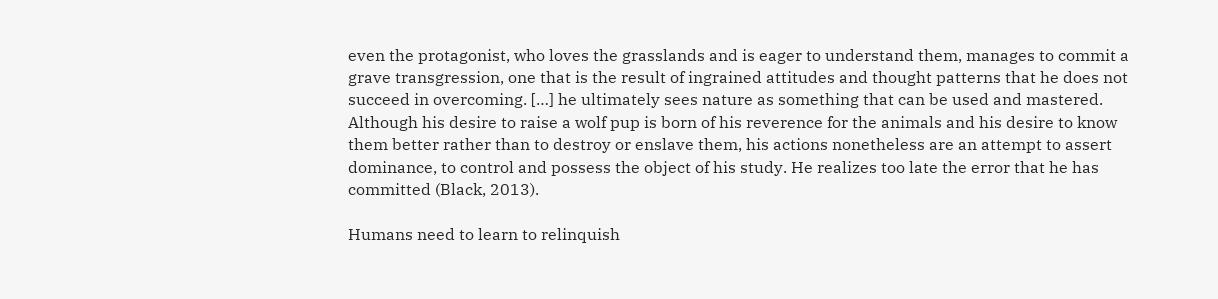even the protagonist, who loves the grasslands and is eager to understand them, manages to commit a grave transgression, one that is the result of ingrained attitudes and thought patterns that he does not succeed in overcoming. […] he ultimately sees nature as something that can be used and mastered. Although his desire to raise a wolf pup is born of his reverence for the animals and his desire to know them better rather than to destroy or enslave them, his actions nonetheless are an attempt to assert dominance, to control and possess the object of his study. He realizes too late the error that he has committed (Black, 2013).

Humans need to learn to relinquish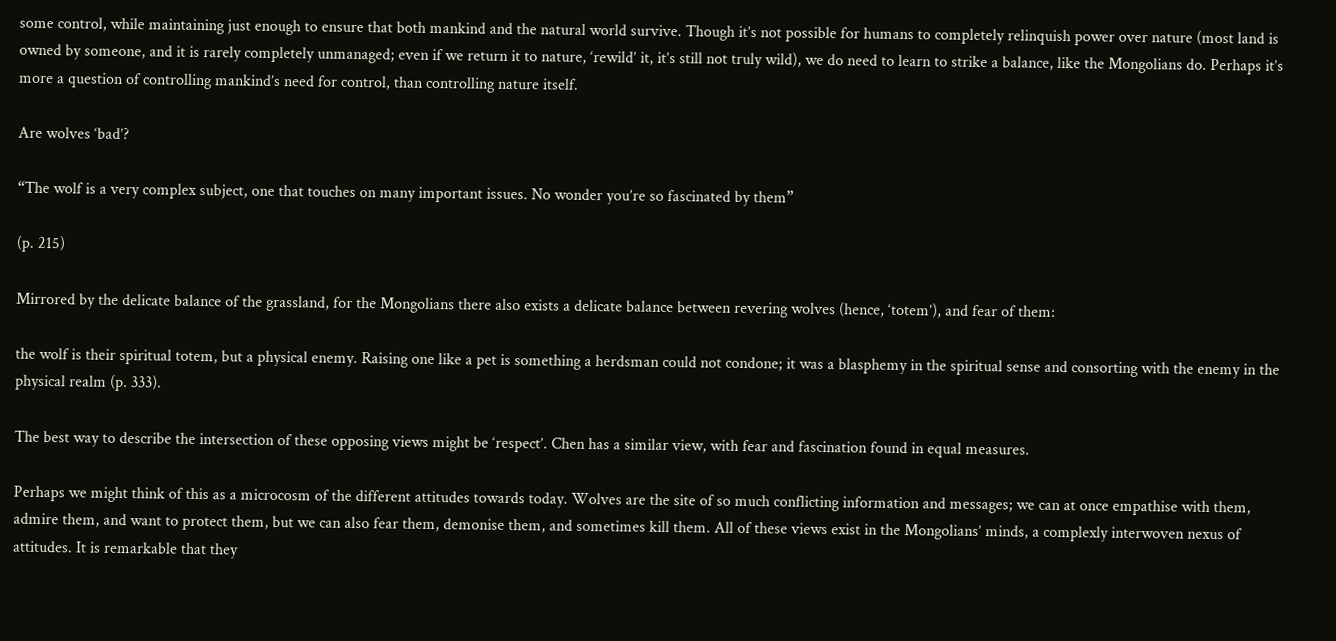some control, while maintaining just enough to ensure that both mankind and the natural world survive. Though it’s not possible for humans to completely relinquish power over nature (most land is owned by someone, and it is rarely completely unmanaged; even if we return it to nature, ‘rewild’ it, it’s still not truly wild), we do need to learn to strike a balance, like the Mongolians do. Perhaps it’s more a question of controlling mankind’s need for control, than controlling nature itself.

Are wolves ‘bad’?

“The wolf is a very complex subject, one that touches on many important issues. No wonder you’re so fascinated by them”

(p. 215)

Mirrored by the delicate balance of the grassland, for the Mongolians there also exists a delicate balance between revering wolves (hence, ‘totem’), and fear of them:

the wolf is their spiritual totem, but a physical enemy. Raising one like a pet is something a herdsman could not condone; it was a blasphemy in the spiritual sense and consorting with the enemy in the physical realm (p. 333).

The best way to describe the intersection of these opposing views might be ‘respect’. Chen has a similar view, with fear and fascination found in equal measures.

Perhaps we might think of this as a microcosm of the different attitudes towards today. Wolves are the site of so much conflicting information and messages; we can at once empathise with them, admire them, and want to protect them, but we can also fear them, demonise them, and sometimes kill them. All of these views exist in the Mongolians’ minds, a complexly interwoven nexus of attitudes. It is remarkable that they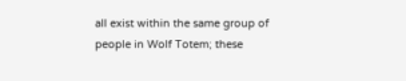all exist within the same group of people in Wolf Totem; these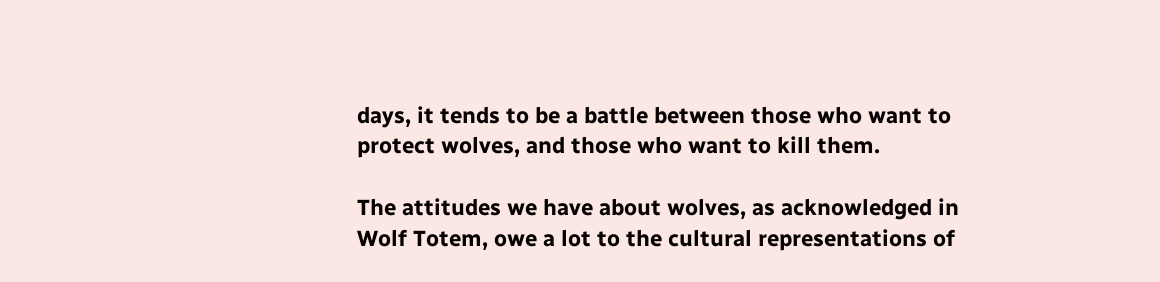days, it tends to be a battle between those who want to protect wolves, and those who want to kill them.

The attitudes we have about wolves, as acknowledged in Wolf Totem, owe a lot to the cultural representations of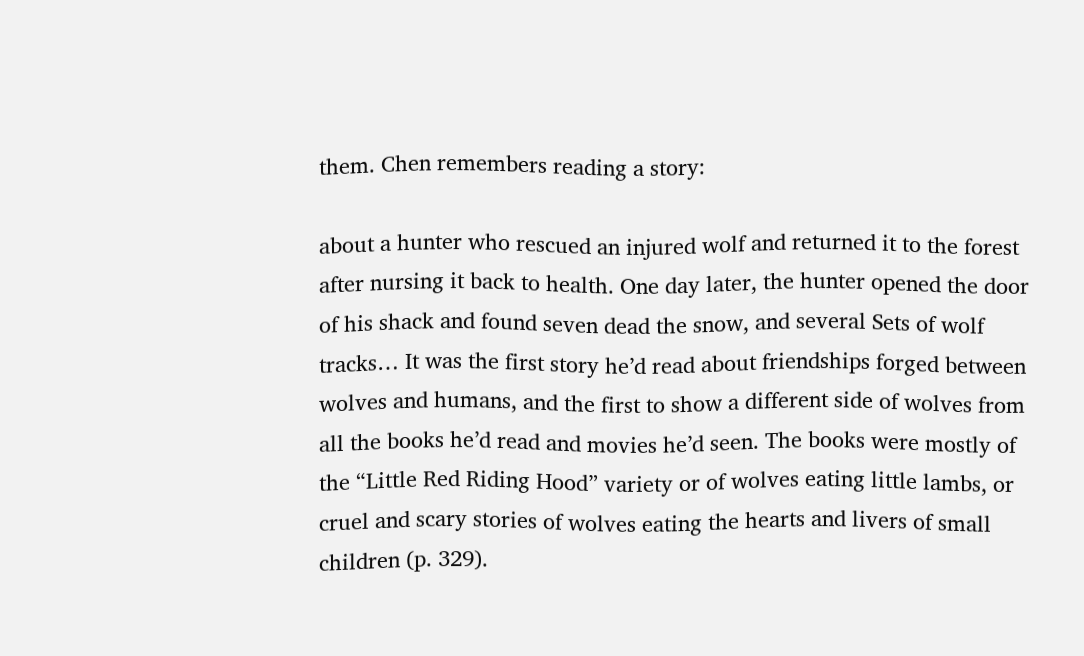them. Chen remembers reading a story:

about a hunter who rescued an injured wolf and returned it to the forest after nursing it back to health. One day later, the hunter opened the door of his shack and found seven dead the snow, and several Sets of wolf tracks… It was the first story he’d read about friendships forged between wolves and humans, and the first to show a different side of wolves from all the books he’d read and movies he’d seen. The books were mostly of the “Little Red Riding Hood” variety or of wolves eating little lambs, or cruel and scary stories of wolves eating the hearts and livers of small children (p. 329).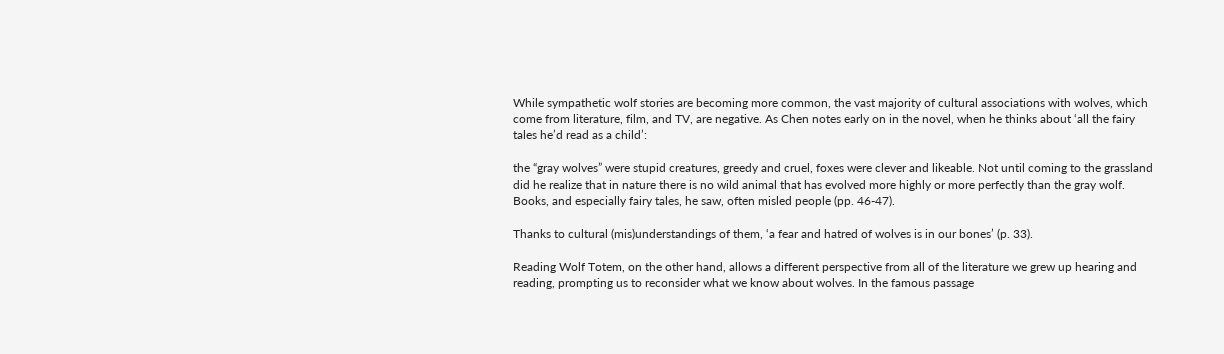While sympathetic wolf stories are becoming more common, the vast majority of cultural associations with wolves, which come from literature, film, and TV, are negative. As Chen notes early on in the novel, when he thinks about ‘all the fairy tales he’d read as a child’:

the “gray wolves” were stupid creatures, greedy and cruel, foxes were clever and likeable. Not until coming to the grassland did he realize that in nature there is no wild animal that has evolved more highly or more perfectly than the gray wolf. Books, and especially fairy tales, he saw, often misled people (pp. 46-47).

Thanks to cultural (mis)understandings of them, ‘a fear and hatred of wolves is in our bones’ (p. 33).

Reading Wolf Totem, on the other hand, allows a different perspective from all of the literature we grew up hearing and reading, prompting us to reconsider what we know about wolves. In the famous passage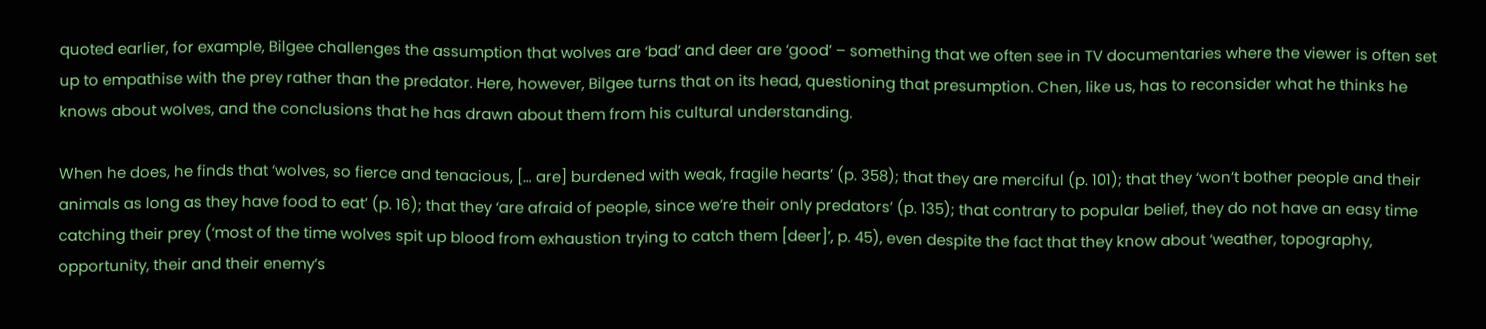quoted earlier, for example, Bilgee challenges the assumption that wolves are ‘bad’ and deer are ‘good’ – something that we often see in TV documentaries where the viewer is often set up to empathise with the prey rather than the predator. Here, however, Bilgee turns that on its head, questioning that presumption. Chen, like us, has to reconsider what he thinks he knows about wolves, and the conclusions that he has drawn about them from his cultural understanding.

When he does, he finds that ‘wolves, so fierce and tenacious, [… are] burdened with weak, fragile hearts’ (p. 358); that they are merciful (p. 101); that they ‘won’t bother people and their animals as long as they have food to eat’ (p. 16); that they ‘are afraid of people, since we’re their only predators’ (p. 135); that contrary to popular belief, they do not have an easy time catching their prey (‘most of the time wolves spit up blood from exhaustion trying to catch them [deer]’, p. 45), even despite the fact that they know about ‘weather, topography, opportunity, their and their enemy’s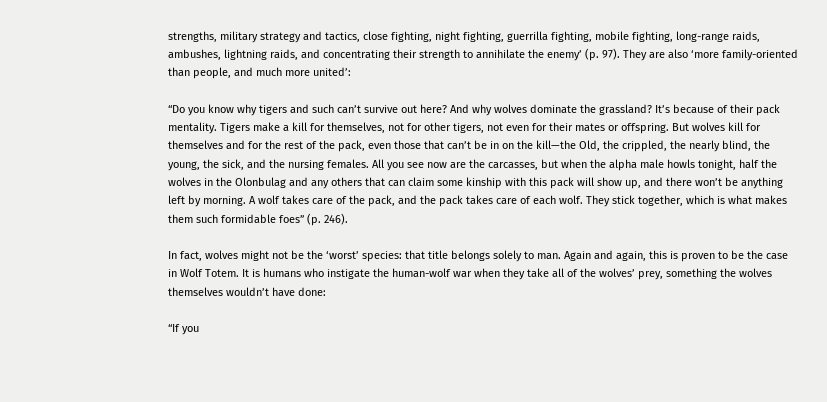strengths, military strategy and tactics, close fighting, night fighting, guerrilla fighting, mobile fighting, long-range raids, ambushes, lightning raids, and concentrating their strength to annihilate the enemy’ (p. 97). They are also ‘more family-oriented than people, and much more united’:

“Do you know why tigers and such can’t survive out here? And why wolves dominate the grassland? It’s because of their pack mentality. Tigers make a kill for themselves, not for other tigers, not even for their mates or offspring. But wolves kill for themselves and for the rest of the pack, even those that can’t be in on the kill—the Old, the crippled, the nearly blind, the young, the sick, and the nursing females. All you see now are the carcasses, but when the alpha male howls tonight, half the wolves in the Olonbulag and any others that can claim some kinship with this pack will show up, and there won’t be anything left by morning. A wolf takes care of the pack, and the pack takes care of each wolf. They stick together, which is what makes them such formidable foes” (p. 246).

In fact, wolves might not be the ‘worst’ species: that title belongs solely to man. Again and again, this is proven to be the case in Wolf Totem. It is humans who instigate the human-wolf war when they take all of the wolves’ prey, something the wolves themselves wouldn’t have done:

“If you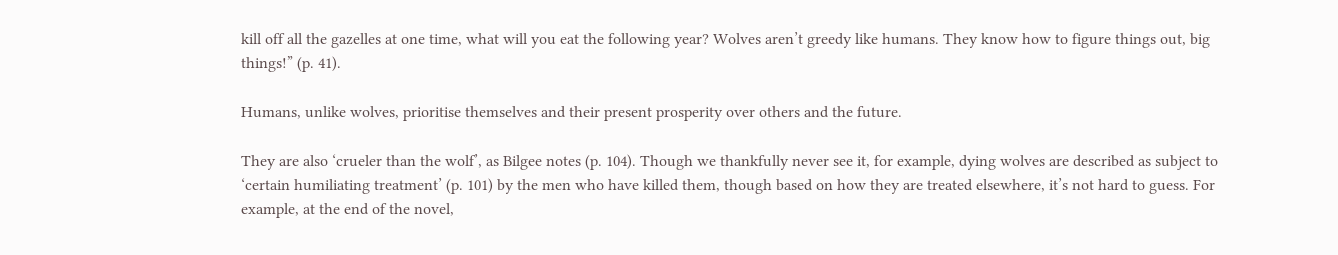kill off all the gazelles at one time, what will you eat the following year? Wolves aren’t greedy like humans. They know how to figure things out, big things!” (p. 41).

Humans, unlike wolves, prioritise themselves and their present prosperity over others and the future.

They are also ‘crueler than the wolf’, as Bilgee notes (p. 104). Though we thankfully never see it, for example, dying wolves are described as subject to ‘certain humiliating treatment’ (p. 101) by the men who have killed them, though based on how they are treated elsewhere, it’s not hard to guess. For example, at the end of the novel,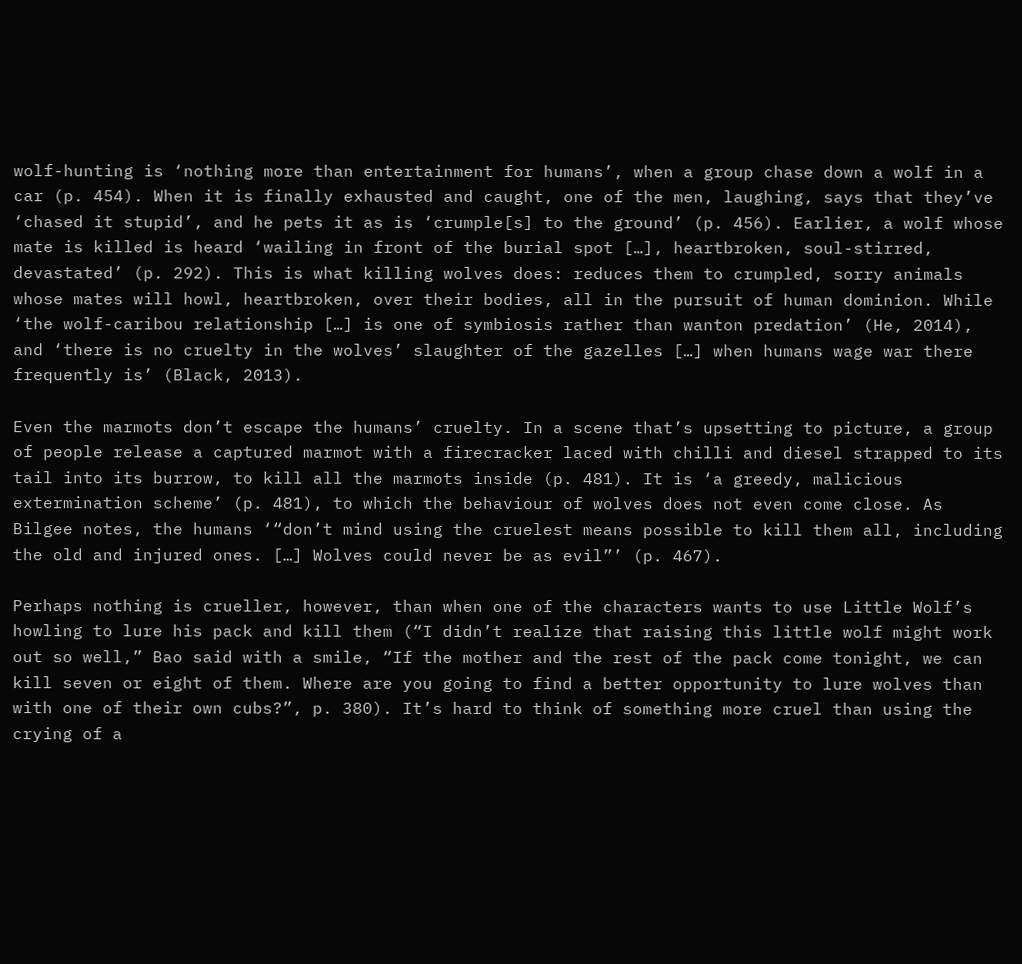wolf-hunting is ‘nothing more than entertainment for humans’, when a group chase down a wolf in a car (p. 454). When it is finally exhausted and caught, one of the men, laughing, says that they’ve ‘chased it stupid’, and he pets it as is ‘crumple[s] to the ground’ (p. 456). Earlier, a wolf whose mate is killed is heard ‘wailing in front of the burial spot […], heartbroken, soul-stirred, devastated’ (p. 292). This is what killing wolves does: reduces them to crumpled, sorry animals whose mates will howl, heartbroken, over their bodies, all in the pursuit of human dominion. While ‘the wolf-caribou relationship […] is one of symbiosis rather than wanton predation’ (He, 2014), and ‘there is no cruelty in the wolves’ slaughter of the gazelles […] when humans wage war there frequently is’ (Black, 2013).

Even the marmots don’t escape the humans’ cruelty. In a scene that’s upsetting to picture, a group of people release a captured marmot with a firecracker laced with chilli and diesel strapped to its tail into its burrow, to kill all the marmots inside (p. 481). It is ‘a greedy, malicious extermination scheme’ (p. 481), to which the behaviour of wolves does not even come close. As Bilgee notes, the humans ‘“don’t mind using the cruelest means possible to kill them all, including the old and injured ones. […] Wolves could never be as evil”’ (p. 467).

Perhaps nothing is crueller, however, than when one of the characters wants to use Little Wolf’s howling to lure his pack and kill them (“I didn’t realize that raising this little wolf might work out so well,” Bao said with a smile, “If the mother and the rest of the pack come tonight, we can kill seven or eight of them. Where are you going to find a better opportunity to lure wolves than with one of their own cubs?”, p. 380). It’s hard to think of something more cruel than using the crying of a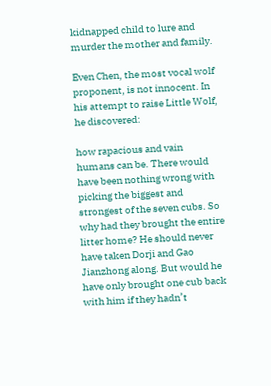kidnapped child to lure and murder the mother and family.

Even Chen, the most vocal wolf proponent, is not innocent. In his attempt to raise Little Wolf, he discovered:

how rapacious and vain humans can be. There would have been nothing wrong with picking the biggest and strongest of the seven cubs. So why had they brought the entire litter home? He should never have taken Dorji and Gao Jianzhong along. But would he have only brought one cub back with him if they hadn’t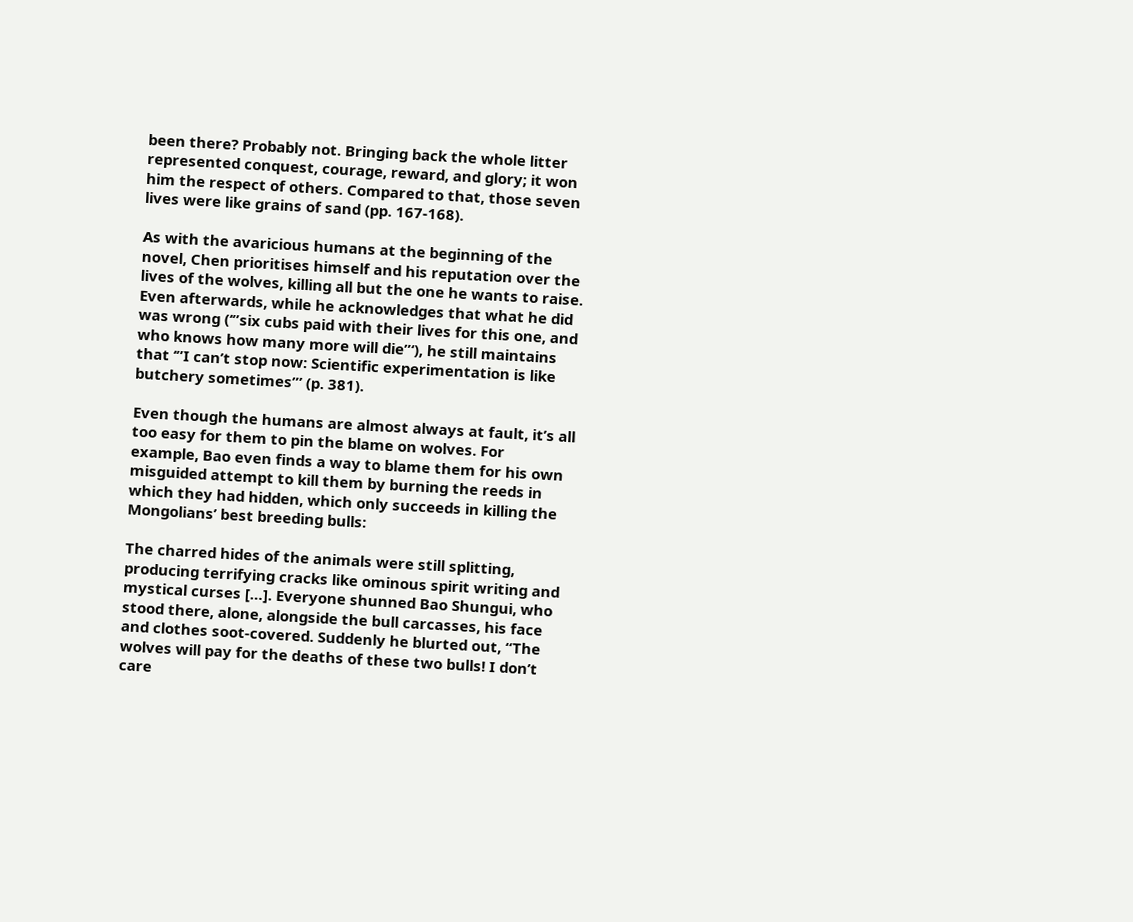been there? Probably not. Bringing back the whole litter represented conquest, courage, reward, and glory; it won him the respect of others. Compared to that, those seven lives were like grains of sand (pp. 167-168).

As with the avaricious humans at the beginning of the novel, Chen prioritises himself and his reputation over the lives of the wolves, killing all but the one he wants to raise. Even afterwards, while he acknowledges that what he did was wrong (‘”six cubs paid with their lives for this one, and who knows how many more will die”‘), he still maintains that ‘”I can’t stop now: Scientific experimentation is like butchery sometimes”’ (p. 381).

Even though the humans are almost always at fault, it’s all too easy for them to pin the blame on wolves. For example, Bao even finds a way to blame them for his own misguided attempt to kill them by burning the reeds in which they had hidden, which only succeeds in killing the Mongolians’ best breeding bulls:

The charred hides of the animals were still splitting, producing terrifying cracks like ominous spirit writing and mystical curses […]. Everyone shunned Bao Shungui, who stood there, alone, alongside the bull carcasses, his face and clothes soot-covered. Suddenly he blurted out, “The wolves will pay for the deaths of these two bulls! I don’t care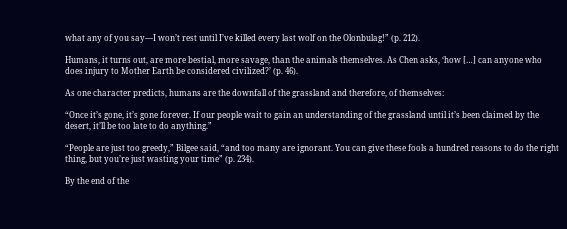what any of you say—I won’t rest until I’ve killed every last wolf on the Olonbulag!” (p. 212).

Humans, it turns out, are more bestial, more savage, than the animals themselves. As Chen asks, ‘how […] can anyone who does injury to Mother Earth be considered civilized?’ (p. 46).

As one character predicts, humans are the downfall of the grassland and therefore, of themselves:

“Once it’s gone, it’s gone forever. If our people wait to gain an understanding of the grassland until it’s been claimed by the desert, it’ll be too late to do anything.”

“People are just too greedy,” Bilgee said, “and too many are ignorant. You can give these fools a hundred reasons to do the right thing, but you’re just wasting your time” (p. 234).

By the end of the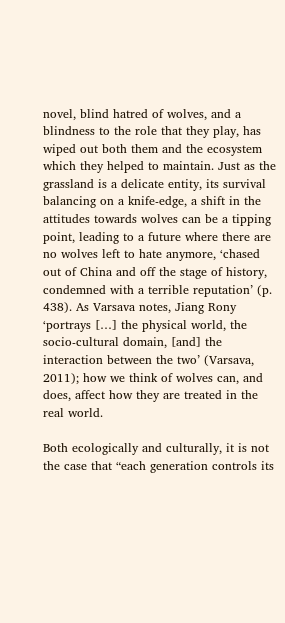novel, blind hatred of wolves, and a blindness to the role that they play, has wiped out both them and the ecosystem which they helped to maintain. Just as the grassland is a delicate entity, its survival balancing on a knife-edge, a shift in the attitudes towards wolves can be a tipping point, leading to a future where there are no wolves left to hate anymore, ‘chased out of China and off the stage of history, condemned with a terrible reputation’ (p. 438). As Varsava notes, Jiang Rony ‘portrays […] the physical world, the socio-cultural domain, [and] the interaction between the two’ (Varsava, 2011); how we think of wolves can, and does, affect how they are treated in the real world.

Both ecologically and culturally, it is not the case that “each generation controls its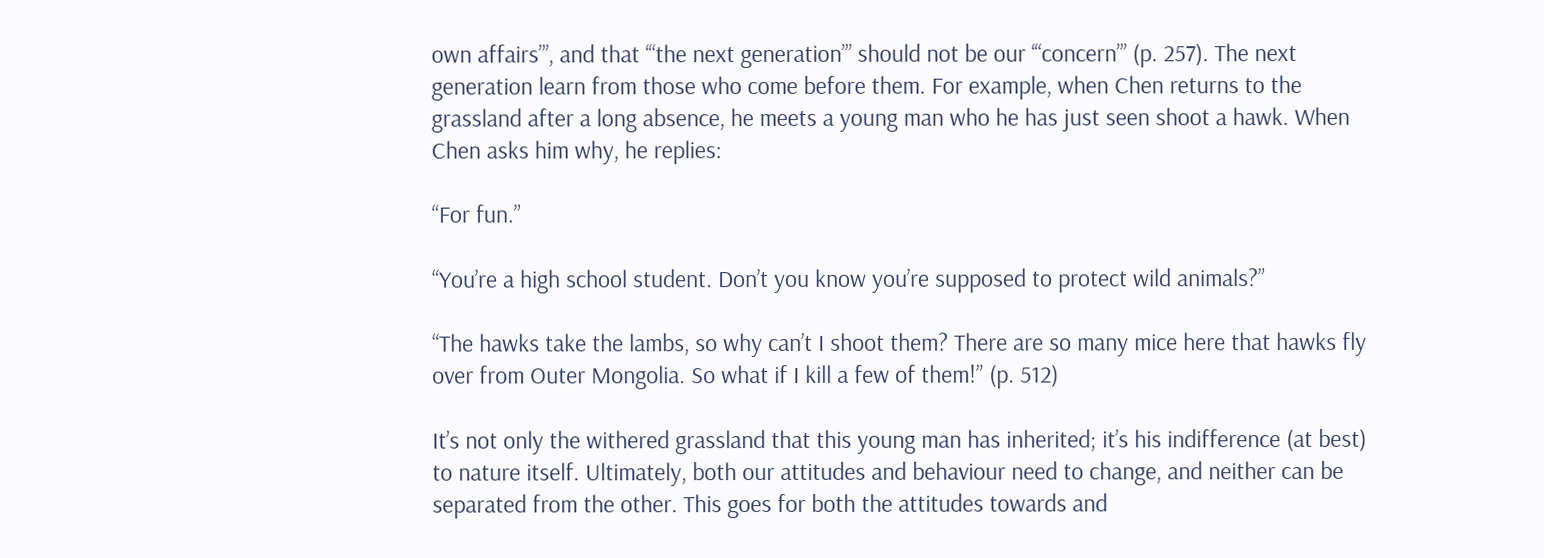own affairs”’, and that ‘“the next generation”’ should not be our ‘“concern”’ (p. 257). The next generation learn from those who come before them. For example, when Chen returns to the grassland after a long absence, he meets a young man who he has just seen shoot a hawk. When Chen asks him why, he replies:

“For fun.”

“You’re a high school student. Don’t you know you’re supposed to protect wild animals?”

“The hawks take the lambs, so why can’t I shoot them? There are so many mice here that hawks fly over from Outer Mongolia. So what if I kill a few of them!” (p. 512)

It’s not only the withered grassland that this young man has inherited; it’s his indifference (at best) to nature itself. Ultimately, both our attitudes and behaviour need to change, and neither can be separated from the other. This goes for both the attitudes towards and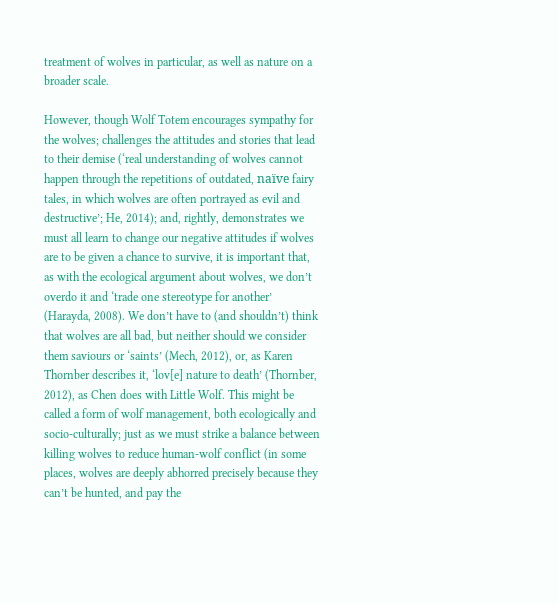treatment of wolves in particular, as well as nature on a broader scale.

However, though Wolf Totem encourages sympathy for the wolves; challenges the attitudes and stories that lead to their demise (‘real understanding of wolves cannot happen through the repetitions of outdated, naïve fairy tales, in which wolves are often portrayed as evil and destructive’; He, 2014); and, rightly, demonstrates we must all learn to change our negative attitudes if wolves are to be given a chance to survive, it is important that, as with the ecological argument about wolves, we don’t overdo it and ‘trade one stereotype for another’ (Harayda, 2008). We don’t have to (and shouldn’t) think that wolves are all bad, but neither should we consider them saviours or ‘saints’ (Mech, 2012), or, as Karen Thornber describes it, ‘lov[e] nature to death’ (Thornber, 2012), as Chen does with Little Wolf. This might be called a form of wolf management, both ecologically and socio-culturally; just as we must strike a balance between killing wolves to reduce human-wolf conflict (in some places, wolves are deeply abhorred precisely because they can’t be hunted, and pay the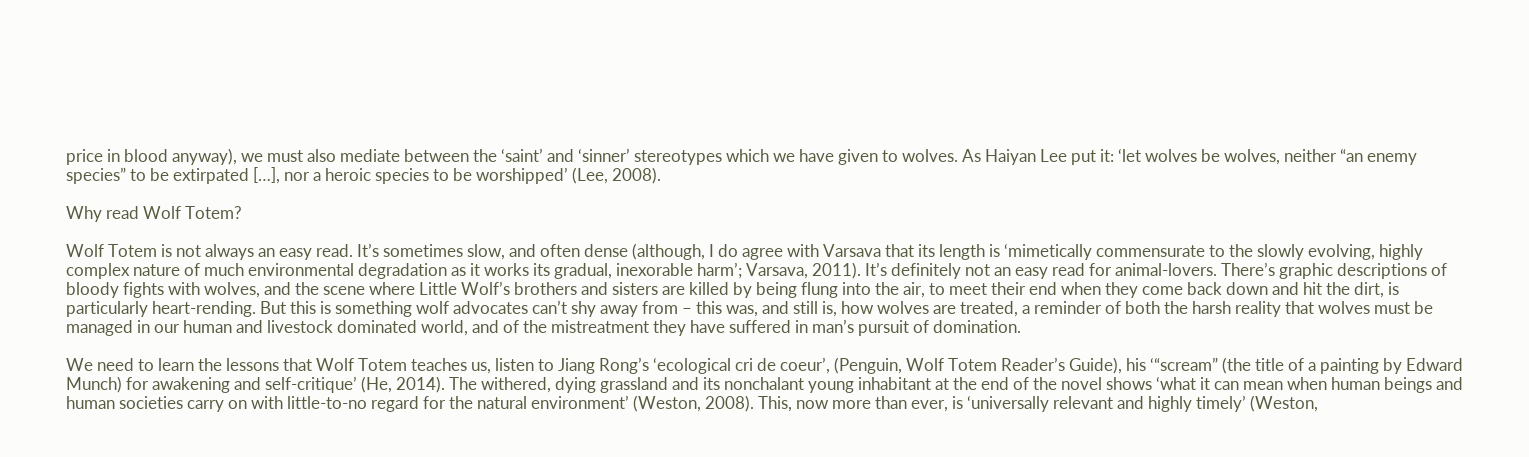price in blood anyway), we must also mediate between the ‘saint’ and ‘sinner’ stereotypes which we have given to wolves. As Haiyan Lee put it: ‘let wolves be wolves, neither “an enemy species” to be extirpated […], nor a heroic species to be worshipped’ (Lee, 2008).

Why read Wolf Totem?

Wolf Totem is not always an easy read. It’s sometimes slow, and often dense (although, I do agree with Varsava that its length is ‘mimetically commensurate to the slowly evolving, highly complex nature of much environmental degradation as it works its gradual, inexorable harm’; Varsava, 2011). It’s definitely not an easy read for animal-lovers. There’s graphic descriptions of bloody fights with wolves, and the scene where Little Wolf’s brothers and sisters are killed by being flung into the air, to meet their end when they come back down and hit the dirt, is particularly heart-rending. But this is something wolf advocates can’t shy away from – this was, and still is, how wolves are treated, a reminder of both the harsh reality that wolves must be managed in our human and livestock dominated world, and of the mistreatment they have suffered in man’s pursuit of domination.

We need to learn the lessons that Wolf Totem teaches us, listen to Jiang Rong’s ‘ecological cri de coeur’, (Penguin, Wolf Totem Reader’s Guide), his ‘“scream” (the title of a painting by Edward Munch) for awakening and self-critique’ (He, 2014). The withered, dying grassland and its nonchalant young inhabitant at the end of the novel shows ‘what it can mean when human beings and human societies carry on with little-to-no regard for the natural environment’ (Weston, 2008). This, now more than ever, is ‘universally relevant and highly timely’ (Weston,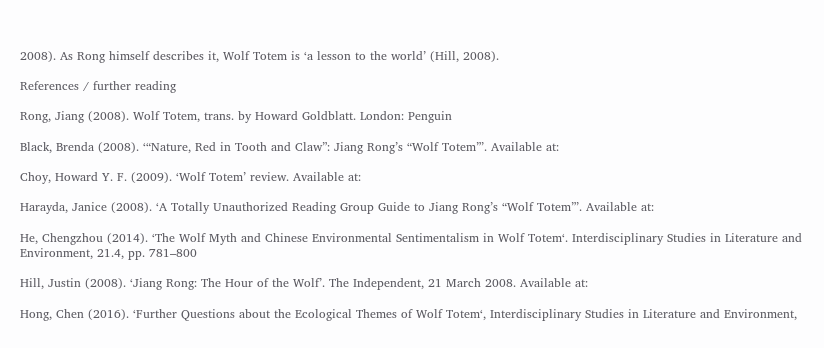2008). As Rong himself describes it, Wolf Totem is ‘a lesson to the world’ (Hill, 2008).

References / further reading

Rong, Jiang (2008). Wolf Totem, trans. by Howard Goldblatt. London: Penguin

Black, Brenda (2008). ‘“Nature, Red in Tooth and Claw”: Jiang Rong’s “Wolf Totem”’. Available at:

Choy, Howard Y. F. (2009). ‘Wolf Totem’ review. Available at:

Harayda, Janice (2008). ‘A Totally Unauthorized Reading Group Guide to Jiang Rong’s “Wolf Totem”’. Available at:

He, Chengzhou (2014). ‘The Wolf Myth and Chinese Environmental Sentimentalism in Wolf Totem‘. Interdisciplinary Studies in Literature and Environment, 21.4, pp. 781–800

Hill, Justin (2008). ‘Jiang Rong: The Hour of the Wolf’. The Independent, 21 March 2008. Available at:

Hong, Chen (2016). ‘Further Questions about the Ecological Themes of Wolf Totem‘, Interdisciplinary Studies in Literature and Environment,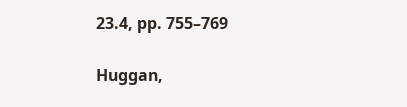23.4, pp. 755–769

Huggan,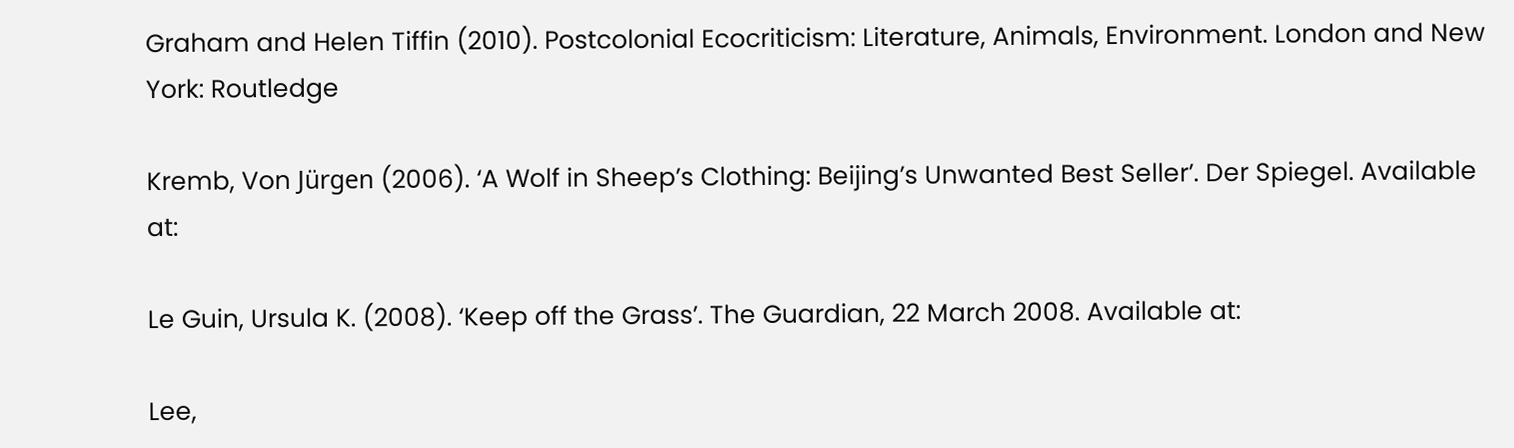Graham and Helen Tiffin (2010). Postcolonial Ecocriticism: Literature, Animals, Environment. London and New York: Routledge

Kremb, Von Jürgen (2006). ‘A Wolf in Sheep’s Clothing: Beijing’s Unwanted Best Seller’. Der Spiegel. Available at:

Le Guin, Ursula K. (2008). ‘Keep off the Grass’. The Guardian, 22 March 2008. Available at:

Lee,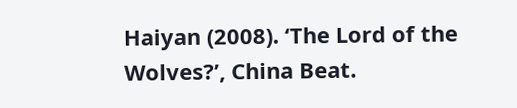Haiyan (2008). ‘The Lord of the Wolves?’, China Beat.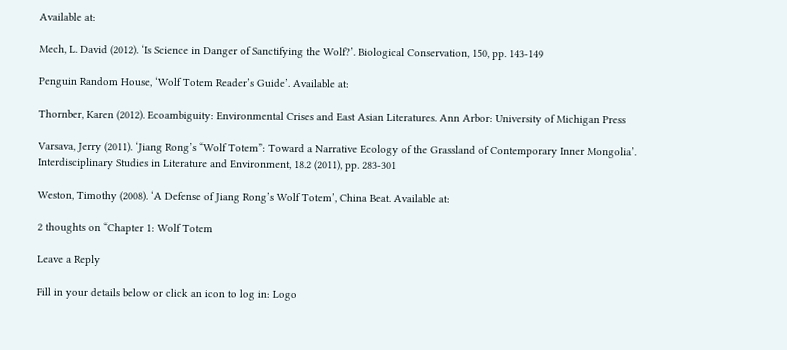Available at:

Mech, L. David (2012). ‘Is Science in Danger of Sanctifying the Wolf?’. Biological Conservation, 150, pp. 143-149

Penguin Random House, ‘Wolf Totem Reader’s Guide’. Available at:

Thornber, Karen (2012). Ecoambiguity: Environmental Crises and East Asian Literatures. Ann Arbor: University of Michigan Press

Varsava, Jerry (2011). ‘Jiang Rong’s “Wolf Totem”: Toward a Narrative Ecology of the Grassland of Contemporary Inner Mongolia’. Interdisciplinary Studies in Literature and Environment, 18.2 (2011), pp. 283-301

Weston, Timothy (2008). ‘A Defense of Jiang Rong’s Wolf Totem’, China Beat. Available at:

2 thoughts on “Chapter 1: Wolf Totem

Leave a Reply

Fill in your details below or click an icon to log in: Logo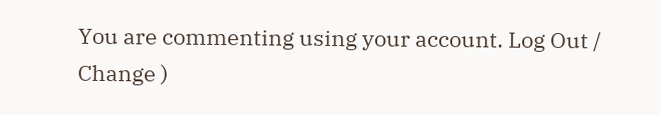You are commenting using your account. Log Out /  Change )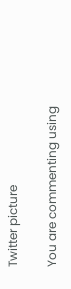Twitter picture

You are commenting using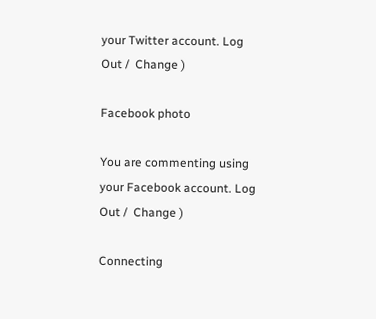your Twitter account. Log Out /  Change )

Facebook photo

You are commenting using your Facebook account. Log Out /  Change )

Connecting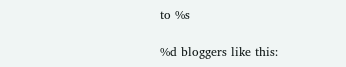to %s

%d bloggers like this: